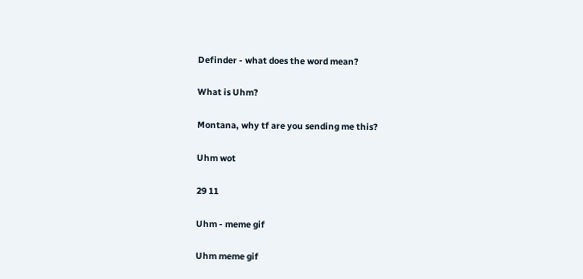Definder - what does the word mean?

What is Uhm?

Montana, why tf are you sending me this?

Uhm wot

29 11

Uhm - meme gif

Uhm meme gif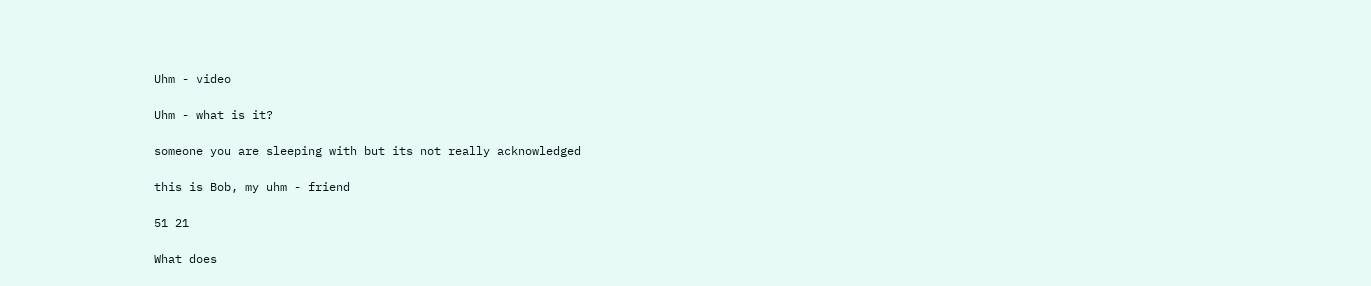Uhm - video

Uhm - what is it?

someone you are sleeping with but its not really acknowledged

this is Bob, my uhm - friend

51 21

What does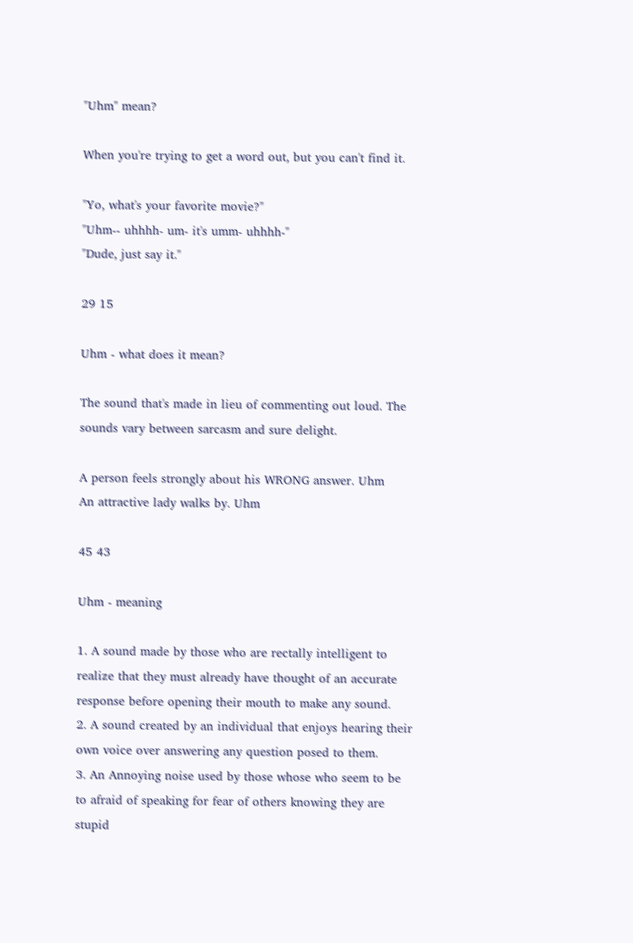"Uhm" mean?

When you're trying to get a word out, but you can't find it.

"Yo, what's your favorite movie?"
"Uhm-- uhhhh- um- it's umm- uhhhh-"
"Dude, just say it."

29 15

Uhm - what does it mean?

The sound that's made in lieu of commenting out loud. The sounds vary between sarcasm and sure delight.

A person feels strongly about his WRONG answer. Uhm
An attractive lady walks by. Uhm

45 43

Uhm - meaning

1. A sound made by those who are rectally intelligent to realize that they must already have thought of an accurate response before opening their mouth to make any sound.
2. A sound created by an individual that enjoys hearing their own voice over answering any question posed to them.
3. An Annoying noise used by those whose who seem to be to afraid of speaking for fear of others knowing they are stupid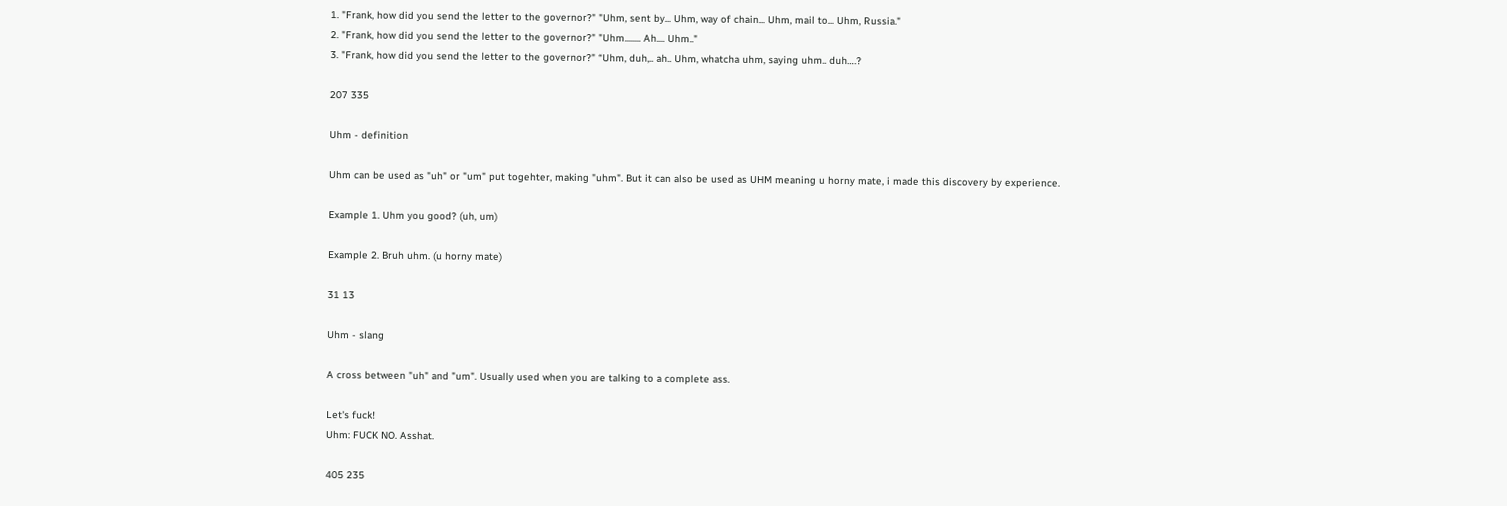1. "Frank, how did you send the letter to the governor?" "Uhm, sent by... Uhm, way of chain... Uhm, mail to... Uhm, Russia."
2. "Frank, how did you send the letter to the governor?" "Uhm........ Ah.... Uhm.."
3. "Frank, how did you send the letter to the governor?" “Uhm, duh,.. ah.. Uhm, whatcha uhm, saying uhm.. duh….?

207 335

Uhm - definition

Uhm can be used as "uh" or "um" put togehter, making "uhm". But it can also be used as UHM meaning u horny mate, i made this discovery by experience.

Example 1. Uhm you good? (uh, um)

Example 2. Bruh uhm. (u horny mate)

31 13

Uhm - slang

A cross between "uh" and "um". Usually used when you are talking to a complete ass.

Let's fuck!
Uhm: FUCK NO. Asshat.

405 235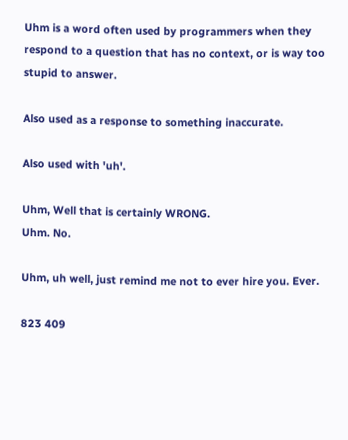Uhm is a word often used by programmers when they respond to a question that has no context, or is way too stupid to answer.

Also used as a response to something inaccurate.

Also used with 'uh'.

Uhm, Well that is certainly WRONG.
Uhm. No.

Uhm, uh well, just remind me not to ever hire you. Ever.

823 409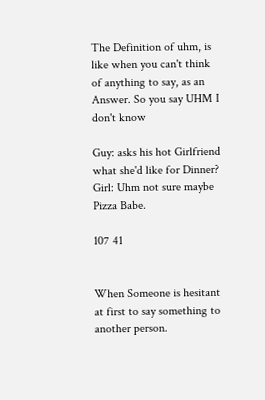The Definition of uhm, is like when you can't think of anything to say, as an Answer. So you say UHM I don't know

Guy: asks his hot Girlfriend what she'd like for Dinner?
Girl: Uhm not sure maybe Pizza Babe.

107 41


When Someone is hesitant at first to say something to another person.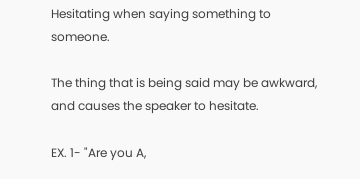Hesitating when saying something to someone.

The thing that is being said may be awkward, and causes the speaker to hesitate.

EX. 1- "Are you A,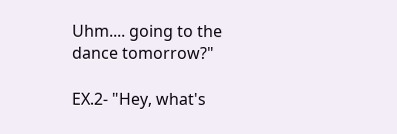Uhm.... going to the dance tomorrow?"

EX.2- "Hey, what's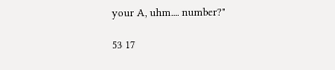your A, uhm.... number?"

53 17